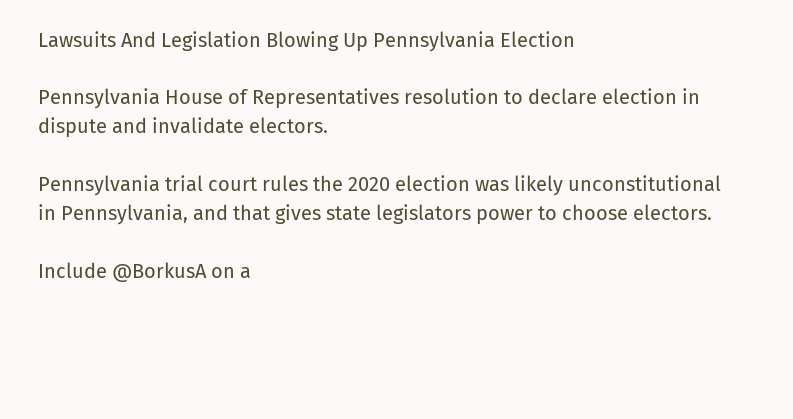Lawsuits And Legislation Blowing Up Pennsylvania Election

Pennsylvania House of Representatives resolution to declare election in dispute and invalidate electors.

Pennsylvania trial court rules the 2020 election was likely unconstitutional in Pennsylvania, and that gives state legislators power to choose electors.

Include @BorkusA on a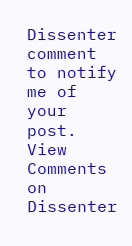Dissenter comment to notify me of your post.
View Comments on Dissenter